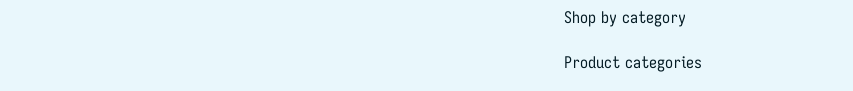Shop by category

Product categories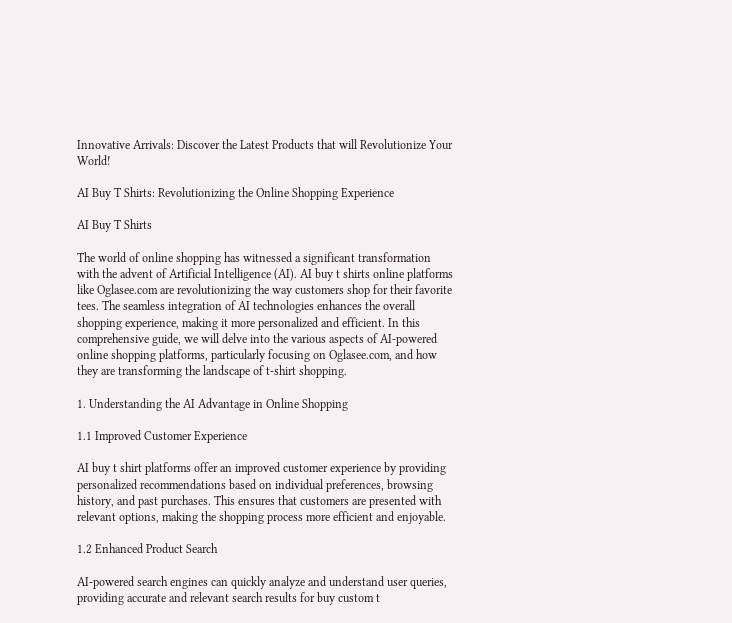Innovative Arrivals: Discover the Latest Products that will Revolutionize Your World!

AI Buy T Shirts: Revolutionizing the Online Shopping Experience

AI Buy T Shirts

The world of online shopping has witnessed a significant transformation with the advent of Artificial Intelligence (AI). AI buy t shirts online platforms like Oglasee.com are revolutionizing the way customers shop for their favorite tees. The seamless integration of AI technologies enhances the overall shopping experience, making it more personalized and efficient. In this comprehensive guide, we will delve into the various aspects of AI-powered online shopping platforms, particularly focusing on Oglasee.com, and how they are transforming the landscape of t-shirt shopping.

1. Understanding the AI Advantage in Online Shopping

1.1 Improved Customer Experience

AI buy t shirt platforms offer an improved customer experience by providing personalized recommendations based on individual preferences, browsing history, and past purchases. This ensures that customers are presented with relevant options, making the shopping process more efficient and enjoyable.

1.2 Enhanced Product Search

AI-powered search engines can quickly analyze and understand user queries, providing accurate and relevant search results for buy custom t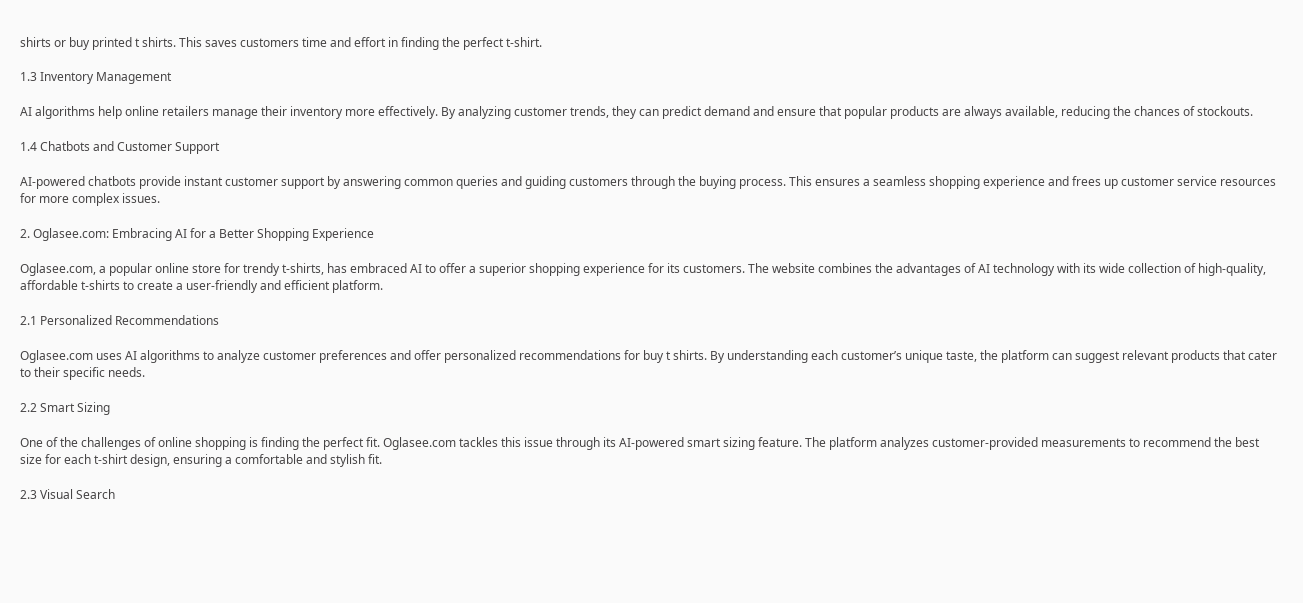shirts or buy printed t shirts. This saves customers time and effort in finding the perfect t-shirt.

1.3 Inventory Management

AI algorithms help online retailers manage their inventory more effectively. By analyzing customer trends, they can predict demand and ensure that popular products are always available, reducing the chances of stockouts.

1.4 Chatbots and Customer Support

AI-powered chatbots provide instant customer support by answering common queries and guiding customers through the buying process. This ensures a seamless shopping experience and frees up customer service resources for more complex issues.

2. Oglasee.com: Embracing AI for a Better Shopping Experience

Oglasee.com, a popular online store for trendy t-shirts, has embraced AI to offer a superior shopping experience for its customers. The website combines the advantages of AI technology with its wide collection of high-quality, affordable t-shirts to create a user-friendly and efficient platform.

2.1 Personalized Recommendations

Oglasee.com uses AI algorithms to analyze customer preferences and offer personalized recommendations for buy t shirts. By understanding each customer’s unique taste, the platform can suggest relevant products that cater to their specific needs.

2.2 Smart Sizing

One of the challenges of online shopping is finding the perfect fit. Oglasee.com tackles this issue through its AI-powered smart sizing feature. The platform analyzes customer-provided measurements to recommend the best size for each t-shirt design, ensuring a comfortable and stylish fit.

2.3 Visual Search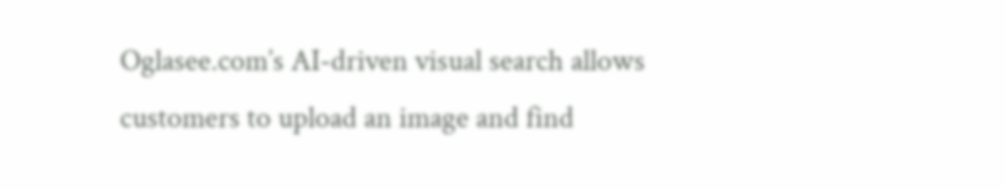Oglasee.com’s AI-driven visual search allows customers to upload an image and find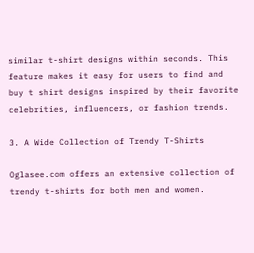similar t-shirt designs within seconds. This feature makes it easy for users to find and buy t shirt designs inspired by their favorite celebrities, influencers, or fashion trends.

3. A Wide Collection of Trendy T-Shirts

Oglasee.com offers an extensive collection of trendy t-shirts for both men and women.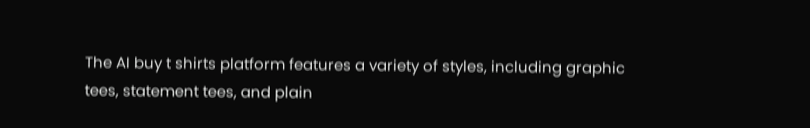The AI buy t shirts platform features a variety of styles, including graphic tees, statement tees, and plain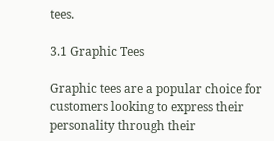tees.

3.1 Graphic Tees

Graphic tees are a popular choice for customers looking to express their personality through their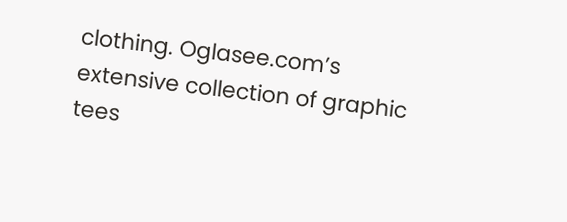clothing. Oglasee.com’s extensive collection of graphic tees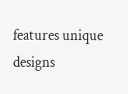features unique designs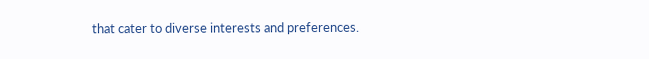that cater to diverse interests and preferences.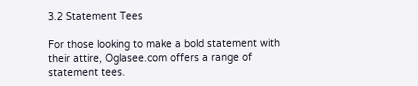3.2 Statement Tees

For those looking to make a bold statement with their attire, Oglasee.com offers a range of statement tees.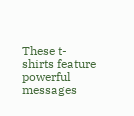These t-shirts feature powerful messages